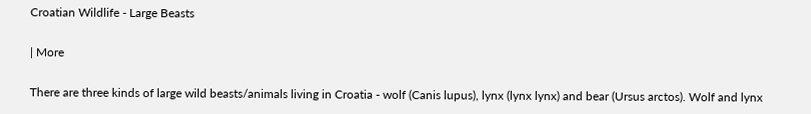Croatian Wildlife - Large Beasts

| More

There are three kinds of large wild beasts/animals living in Croatia - wolf (Canis lupus), lynx (lynx lynx) and bear (Ursus arctos). Wolf and lynx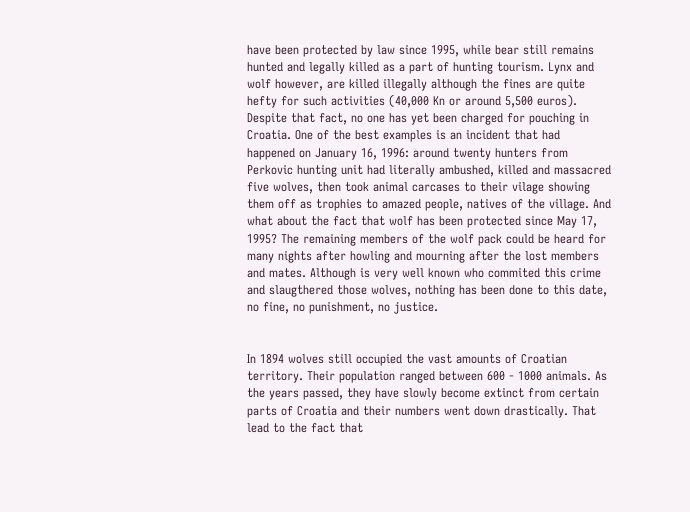have been protected by law since 1995, while bear still remains hunted and legally killed as a part of hunting tourism. Lynx and wolf however, are killed illegally although the fines are quite hefty for such activities (40,000 Kn or around 5,500 euros). Despite that fact, no one has yet been charged for pouching in Croatia. One of the best examples is an incident that had happened on January 16, 1996: around twenty hunters from Perkovic hunting unit had literally ambushed, killed and massacred five wolves, then took animal carcases to their vilage showing them off as trophies to amazed people, natives of the village. And what about the fact that wolf has been protected since May 17, 1995? The remaining members of the wolf pack could be heard for many nights after howling and mourning after the lost members and mates. Although is very well known who commited this crime and slaugthered those wolves, nothing has been done to this date, no fine, no punishment, no justice.


In 1894 wolves still occupied the vast amounts of Croatian territory. Their population ranged between 600 - 1000 animals. As the years passed, they have slowly become extinct from certain parts of Croatia and their numbers went down drastically. That lead to the fact that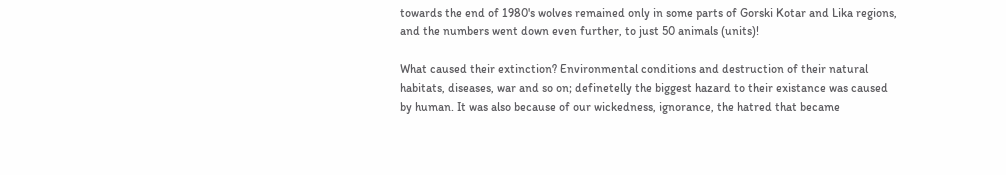towards the end of 1980's wolves remained only in some parts of Gorski Kotar and Lika regions, and the numbers went down even further, to just 50 animals (units)!

What caused their extinction? Environmental conditions and destruction of their natural habitats, diseases, war and so on; definetelly the biggest hazard to their existance was caused by human. It was also because of our wickedness, ignorance, the hatred that became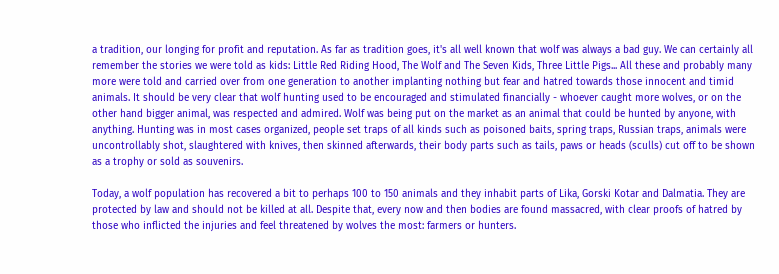a tradition, our longing for profit and reputation. As far as tradition goes, it's all well known that wolf was always a bad guy. We can certainly all remember the stories we were told as kids: Little Red Riding Hood, The Wolf and The Seven Kids, Three Little Pigs... All these and probably many more were told and carried over from one generation to another implanting nothing but fear and hatred towards those innocent and timid animals. It should be very clear that wolf hunting used to be encouraged and stimulated financially - whoever caught more wolves, or on the other hand bigger animal, was respected and admired. Wolf was being put on the market as an animal that could be hunted by anyone, with anything. Hunting was in most cases organized, people set traps of all kinds such as poisoned baits, spring traps, Russian traps, animals were uncontrollably shot, slaughtered with knives, then skinned afterwards, their body parts such as tails, paws or heads (sculls) cut off to be shown as a trophy or sold as souvenirs.

Today, a wolf population has recovered a bit to perhaps 100 to 150 animals and they inhabit parts of Lika, Gorski Kotar and Dalmatia. They are protected by law and should not be killed at all. Despite that, every now and then bodies are found massacred, with clear proofs of hatred by those who inflicted the injuries and feel threatened by wolves the most: farmers or hunters.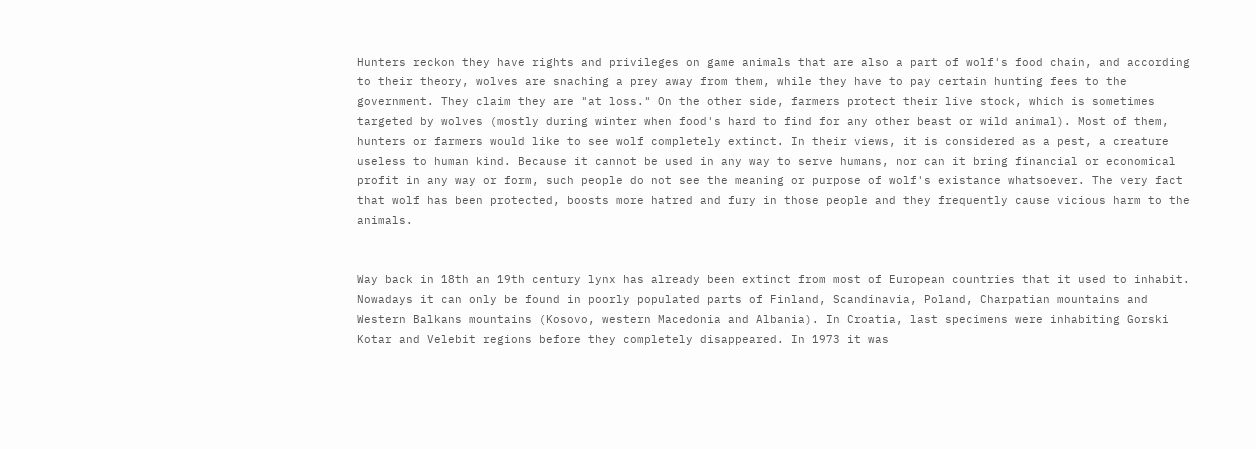Hunters reckon they have rights and privileges on game animals that are also a part of wolf's food chain, and according to their theory, wolves are snaching a prey away from them, while they have to pay certain hunting fees to the government. They claim they are "at loss." On the other side, farmers protect their live stock, which is sometimes targeted by wolves (mostly during winter when food's hard to find for any other beast or wild animal). Most of them, hunters or farmers would like to see wolf completely extinct. In their views, it is considered as a pest, a creature useless to human kind. Because it cannot be used in any way to serve humans, nor can it bring financial or economical profit in any way or form, such people do not see the meaning or purpose of wolf's existance whatsoever. The very fact that wolf has been protected, boosts more hatred and fury in those people and they frequently cause vicious harm to the animals.


Way back in 18th an 19th century lynx has already been extinct from most of European countries that it used to inhabit. Nowadays it can only be found in poorly populated parts of Finland, Scandinavia, Poland, Charpatian mountains and Western Balkans mountains (Kosovo, western Macedonia and Albania). In Croatia, last specimens were inhabiting Gorski Kotar and Velebit regions before they completely disappeared. In 1973 it was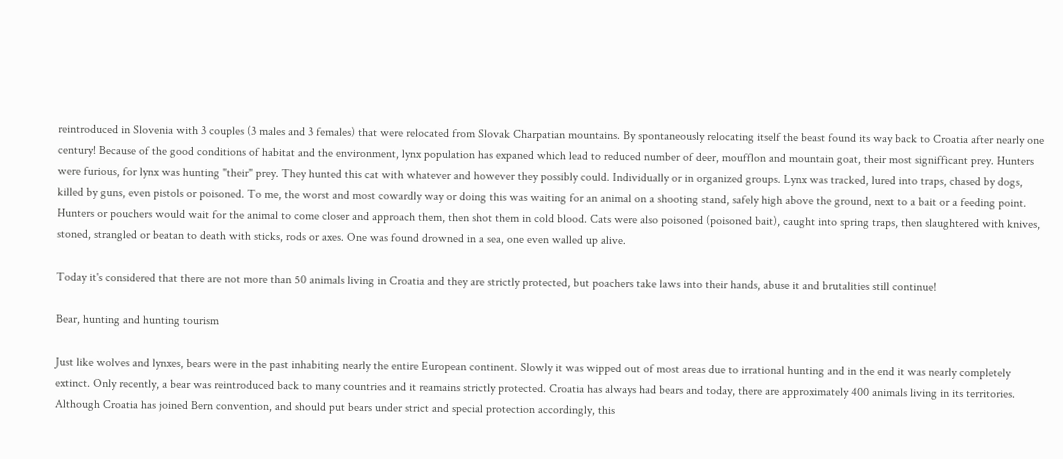reintroduced in Slovenia with 3 couples (3 males and 3 females) that were relocated from Slovak Charpatian mountains. By spontaneously relocating itself the beast found its way back to Croatia after nearly one century! Because of the good conditions of habitat and the environment, lynx population has expaned which lead to reduced number of deer, moufflon and mountain goat, their most signifficant prey. Hunters were furious, for lynx was hunting "their" prey. They hunted this cat with whatever and however they possibly could. Individually or in organized groups. Lynx was tracked, lured into traps, chased by dogs, killed by guns, even pistols or poisoned. To me, the worst and most cowardly way or doing this was waiting for an animal on a shooting stand, safely high above the ground, next to a bait or a feeding point. Hunters or pouchers would wait for the animal to come closer and approach them, then shot them in cold blood. Cats were also poisoned (poisoned bait), caught into spring traps, then slaughtered with knives, stoned, strangled or beatan to death with sticks, rods or axes. One was found drowned in a sea, one even walled up alive.

Today it's considered that there are not more than 50 animals living in Croatia and they are strictly protected, but poachers take laws into their hands, abuse it and brutalities still continue!

Bear, hunting and hunting tourism

Just like wolves and lynxes, bears were in the past inhabiting nearly the entire European continent. Slowly it was wipped out of most areas due to irrational hunting and in the end it was nearly completely extinct. Only recently, a bear was reintroduced back to many countries and it reamains strictly protected. Croatia has always had bears and today, there are approximately 400 animals living in its territories. Although Croatia has joined Bern convention, and should put bears under strict and special protection accordingly, this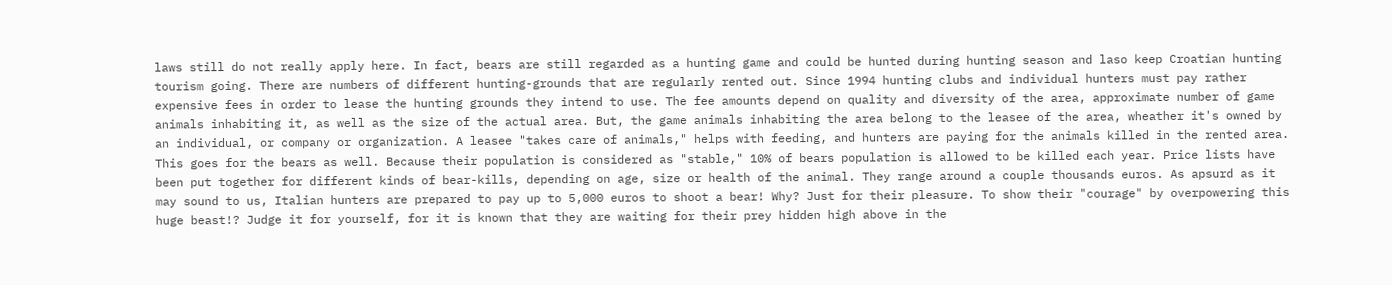laws still do not really apply here. In fact, bears are still regarded as a hunting game and could be hunted during hunting season and laso keep Croatian hunting tourism going. There are numbers of different hunting-grounds that are regularly rented out. Since 1994 hunting clubs and individual hunters must pay rather expensive fees in order to lease the hunting grounds they intend to use. The fee amounts depend on quality and diversity of the area, approximate number of game animals inhabiting it, as well as the size of the actual area. But, the game animals inhabiting the area belong to the leasee of the area, wheather it's owned by an individual, or company or organization. A leasee "takes care of animals," helps with feeding, and hunters are paying for the animals killed in the rented area. This goes for the bears as well. Because their population is considered as "stable," 10% of bears population is allowed to be killed each year. Price lists have been put together for different kinds of bear-kills, depending on age, size or health of the animal. They range around a couple thousands euros. As apsurd as it may sound to us, Italian hunters are prepared to pay up to 5,000 euros to shoot a bear! Why? Just for their pleasure. To show their "courage" by overpowering this huge beast!? Judge it for yourself, for it is known that they are waiting for their prey hidden high above in the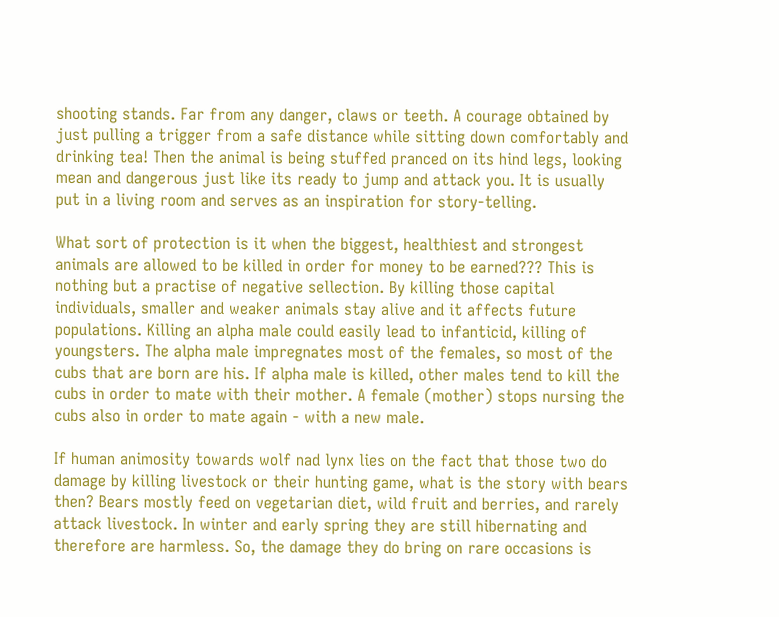shooting stands. Far from any danger, claws or teeth. A courage obtained by just pulling a trigger from a safe distance while sitting down comfortably and drinking tea! Then the animal is being stuffed pranced on its hind legs, looking mean and dangerous just like its ready to jump and attack you. It is usually put in a living room and serves as an inspiration for story-telling.

What sort of protection is it when the biggest, healthiest and strongest animals are allowed to be killed in order for money to be earned??? This is nothing but a practise of negative sellection. By killing those capital individuals, smaller and weaker animals stay alive and it affects future populations. Killing an alpha male could easily lead to infanticid, killing of youngsters. The alpha male impregnates most of the females, so most of the cubs that are born are his. If alpha male is killed, other males tend to kill the cubs in order to mate with their mother. A female (mother) stops nursing the cubs also in order to mate again - with a new male.

If human animosity towards wolf nad lynx lies on the fact that those two do damage by killing livestock or their hunting game, what is the story with bears then? Bears mostly feed on vegetarian diet, wild fruit and berries, and rarely attack livestock. In winter and early spring they are still hibernating and therefore are harmless. So, the damage they do bring on rare occasions is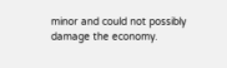minor and could not possibly damage the economy.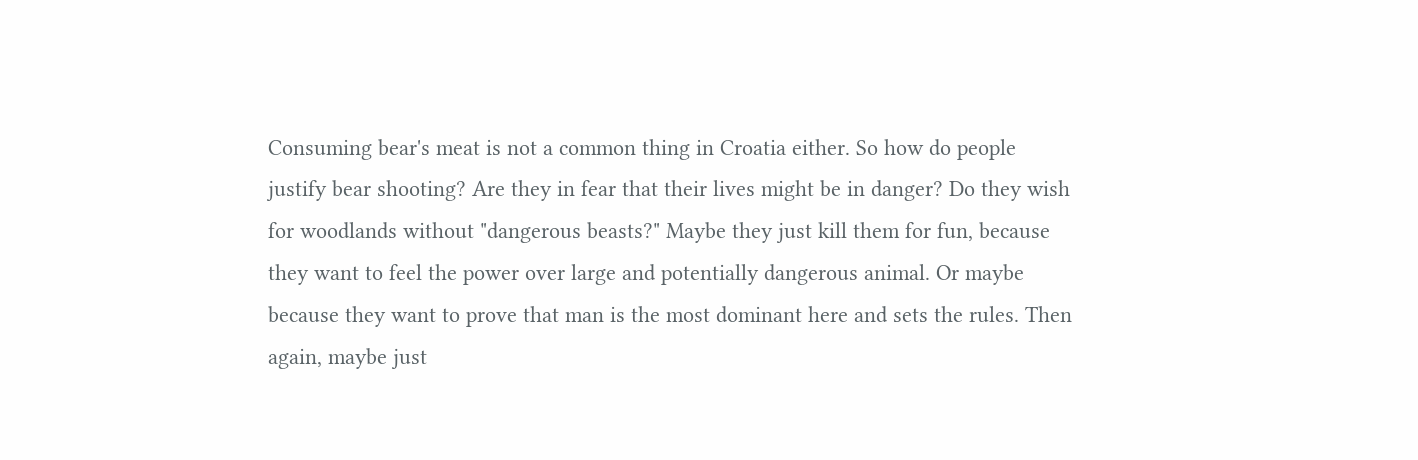Consuming bear's meat is not a common thing in Croatia either. So how do people justify bear shooting? Are they in fear that their lives might be in danger? Do they wish for woodlands without "dangerous beasts?" Maybe they just kill them for fun, because they want to feel the power over large and potentially dangerous animal. Or maybe because they want to prove that man is the most dominant here and sets the rules. Then again, maybe just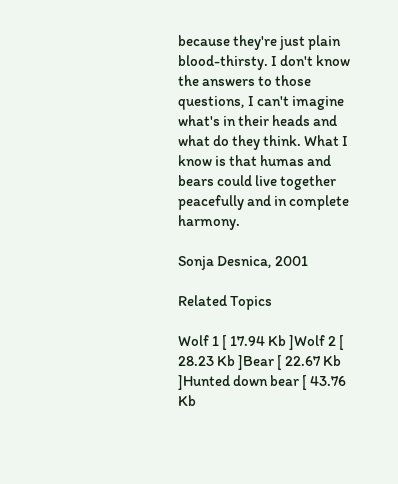because they're just plain blood-thirsty. I don't know the answers to those questions, I can't imagine what's in their heads and what do they think. What I know is that humas and bears could live together peacefully and in complete harmony.

Sonja Desnica, 2001

Related Topics

Wolf 1 [ 17.94 Kb ]Wolf 2 [ 28.23 Kb ]Bear [ 22.67 Kb ]Hunted down bear [ 43.76 Kb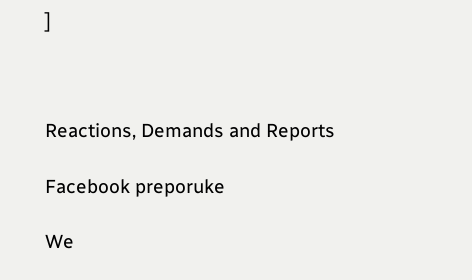]



Reactions, Demands and Reports

Facebook preporuke

We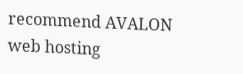recommend AVALON web hosting